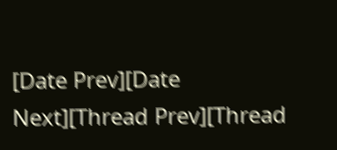[Date Prev][Date Next][Thread Prev][Thread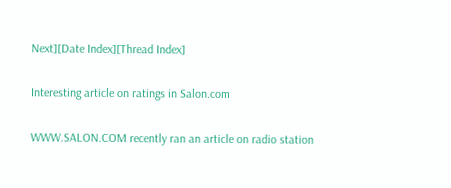Next][Date Index][Thread Index]

Interesting article on ratings in Salon.com

WWW.SALON.COM recently ran an article on radio station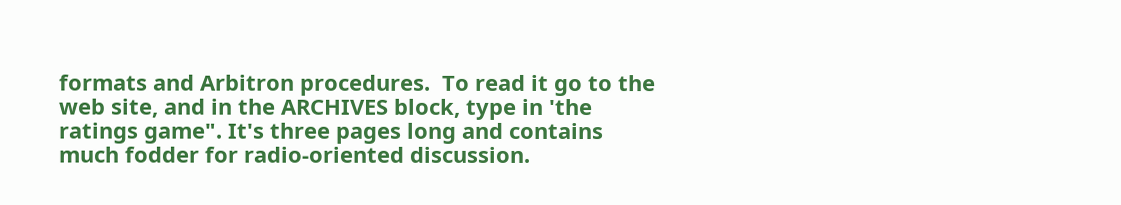formats and Arbitron procedures.  To read it go to the
web site, and in the ARCHIVES block, type in 'the
ratings game". It's three pages long and contains
much fodder for radio-oriented discussion.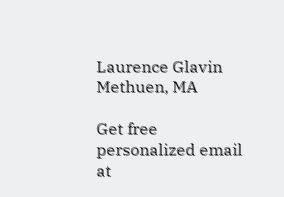Laurence Glavin
Methuen, MA

Get free personalized email at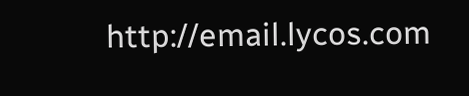http://email.lycos.com